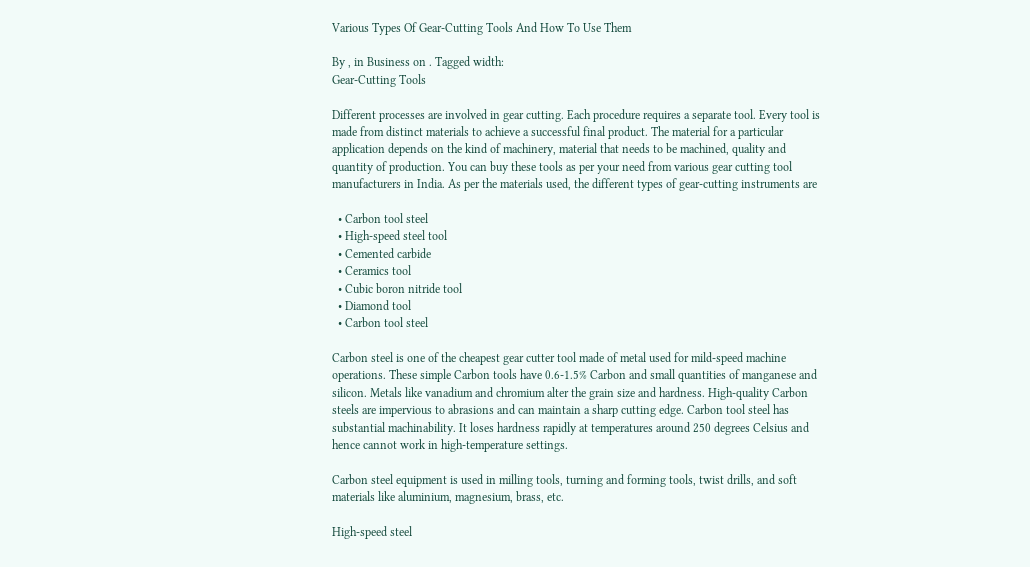Various Types Of Gear-Cutting Tools And How To Use Them

By , in Business on . Tagged width:
Gear-Cutting Tools

Different processes are involved in gear cutting. Each procedure requires a separate tool. Every tool is made from distinct materials to achieve a successful final product. The material for a particular application depends on the kind of machinery, material that needs to be machined, quality and quantity of production. You can buy these tools as per your need from various gear cutting tool manufacturers in India. As per the materials used, the different types of gear-cutting instruments are

  • Carbon tool steel
  • High-speed steel tool
  • Cemented carbide
  • Ceramics tool
  • Cubic boron nitride tool
  • Diamond tool
  • Carbon tool steel

Carbon steel is one of the cheapest gear cutter tool made of metal used for mild-speed machine operations. These simple Carbon tools have 0.6-1.5% Carbon and small quantities of manganese and silicon. Metals like vanadium and chromium alter the grain size and hardness. High-quality Carbon steels are impervious to abrasions and can maintain a sharp cutting edge. Carbon tool steel has substantial machinability. It loses hardness rapidly at temperatures around 250 degrees Celsius and hence cannot work in high-temperature settings.

Carbon steel equipment is used in milling tools, turning and forming tools, twist drills, and soft materials like aluminium, magnesium, brass, etc.

High-speed steel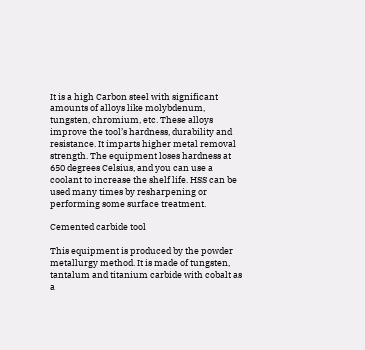It is a high Carbon steel with significant amounts of alloys like molybdenum, tungsten, chromium, etc. These alloys improve the tool’s hardness, durability and resistance. It imparts higher metal removal strength. The equipment loses hardness at 650 degrees Celsius, and you can use a coolant to increase the shelf life. HSS can be used many times by resharpening or performing some surface treatment.

Cemented carbide tool

This equipment is produced by the powder metallurgy method. It is made of tungsten, tantalum and titanium carbide with cobalt as a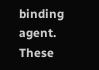binding agent. These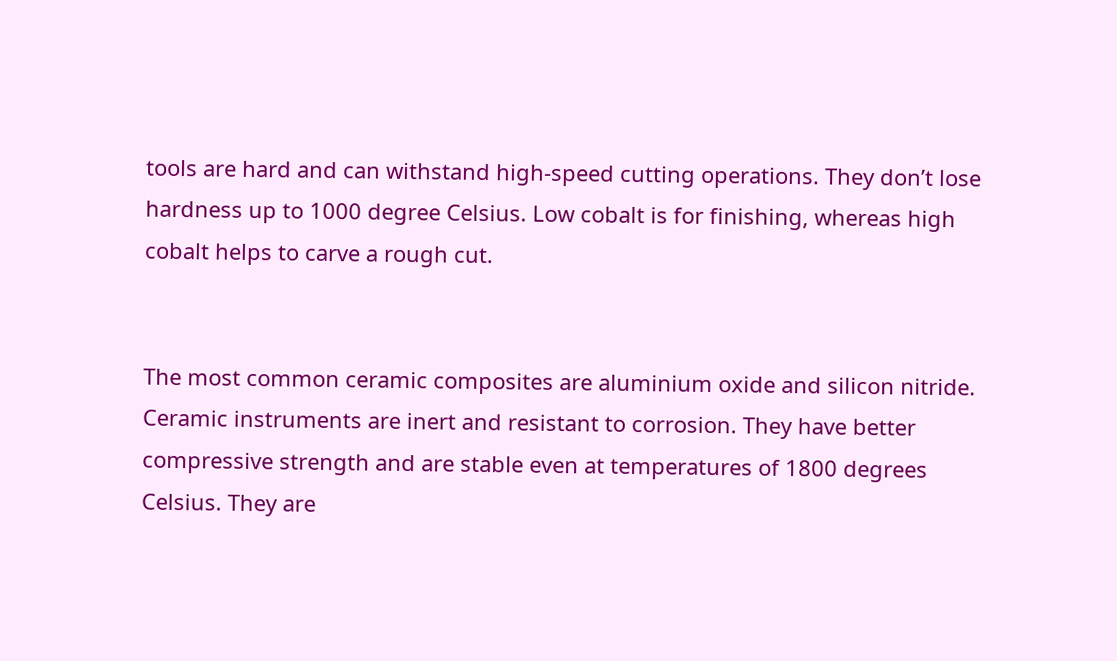tools are hard and can withstand high-speed cutting operations. They don’t lose hardness up to 1000 degree Celsius. Low cobalt is for finishing, whereas high cobalt helps to carve a rough cut.


The most common ceramic composites are aluminium oxide and silicon nitride. Ceramic instruments are inert and resistant to corrosion. They have better compressive strength and are stable even at temperatures of 1800 degrees Celsius. They are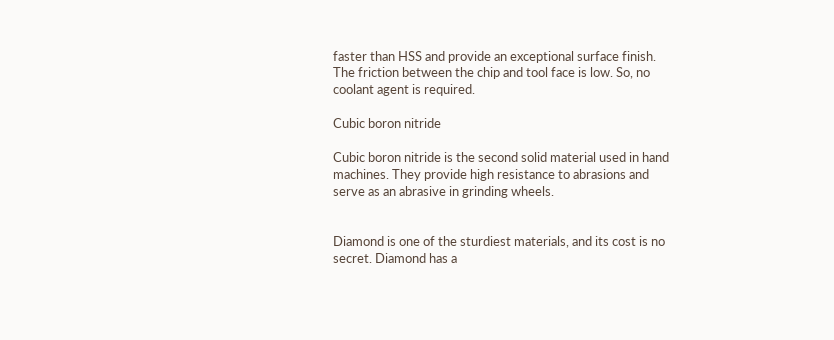faster than HSS and provide an exceptional surface finish. The friction between the chip and tool face is low. So, no coolant agent is required.

Cubic boron nitride

Cubic boron nitride is the second solid material used in hand machines. They provide high resistance to abrasions and serve as an abrasive in grinding wheels.


Diamond is one of the sturdiest materials, and its cost is no secret. Diamond has a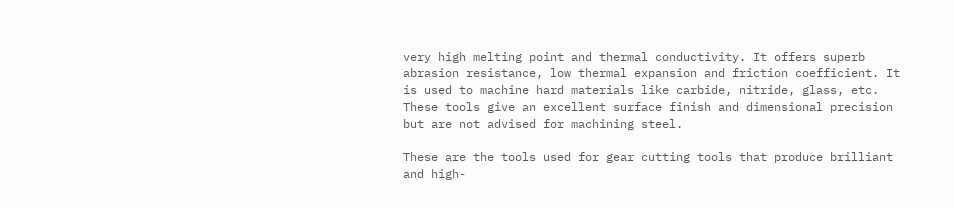very high melting point and thermal conductivity. It offers superb abrasion resistance, low thermal expansion and friction coefficient. It is used to machine hard materials like carbide, nitride, glass, etc. These tools give an excellent surface finish and dimensional precision but are not advised for machining steel.

These are the tools used for gear cutting tools that produce brilliant and high-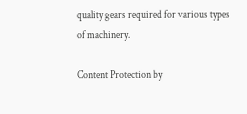quality gears required for various types of machinery.

Content Protection by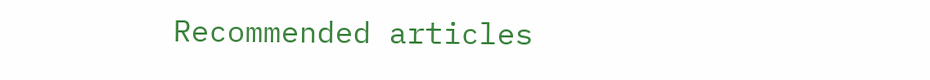Recommended articles